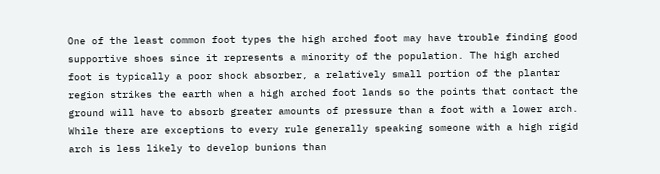One of the least common foot types the high arched foot may have trouble finding good supportive shoes since it represents a minority of the population. The high arched foot is typically a poor shock absorber, a relatively small portion of the plantar region strikes the earth when a high arched foot lands so the points that contact the ground will have to absorb greater amounts of pressure than a foot with a lower arch. While there are exceptions to every rule generally speaking someone with a high rigid arch is less likely to develop bunions than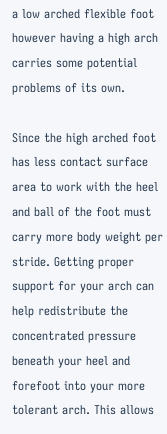a low arched flexible foot however having a high arch carries some potential problems of its own.

Since the high arched foot has less contact surface area to work with the heel and ball of the foot must carry more body weight per stride. Getting proper support for your arch can help redistribute the concentrated pressure beneath your heel and forefoot into your more tolerant arch. This allows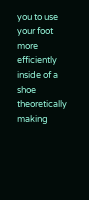you to use your foot more efficiently inside of a shoe theoretically making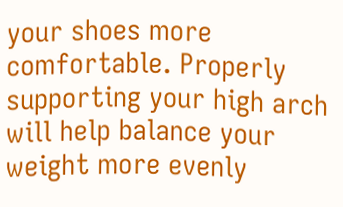your shoes more comfortable. Properly supporting your high arch will help balance your weight more evenly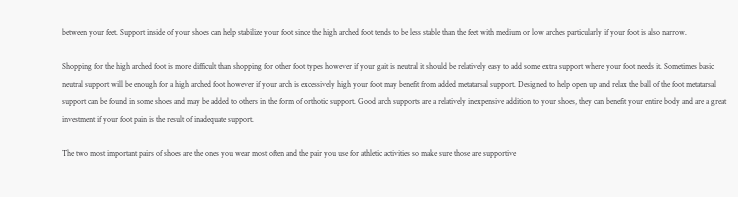between your feet. Support inside of your shoes can help stabilize your foot since the high arched foot tends to be less stable than the feet with medium or low arches particularly if your foot is also narrow.

Shopping for the high arched foot is more difficult than shopping for other foot types however if your gait is neutral it should be relatively easy to add some extra support where your foot needs it. Sometimes basic neutral support will be enough for a high arched foot however if your arch is excessively high your foot may benefit from added metatarsal support. Designed to help open up and relax the ball of the foot metatarsal support can be found in some shoes and may be added to others in the form of orthotic support. Good arch supports are a relatively inexpensive addition to your shoes, they can benefit your entire body and are a great investment if your foot pain is the result of inadequate support.

The two most important pairs of shoes are the ones you wear most often and the pair you use for athletic activities so make sure those are supportive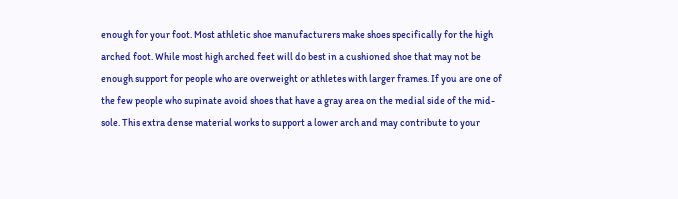enough for your foot. Most athletic shoe manufacturers make shoes specifically for the high arched foot. While most high arched feet will do best in a cushioned shoe that may not be enough support for people who are overweight or athletes with larger frames. If you are one of the few people who supinate avoid shoes that have a gray area on the medial side of the mid-sole. This extra dense material works to support a lower arch and may contribute to your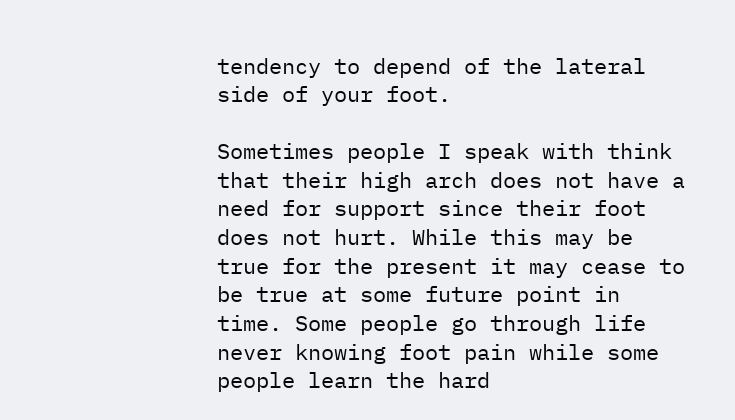tendency to depend of the lateral side of your foot.

Sometimes people I speak with think that their high arch does not have a need for support since their foot does not hurt. While this may be true for the present it may cease to be true at some future point in time. Some people go through life never knowing foot pain while some people learn the hard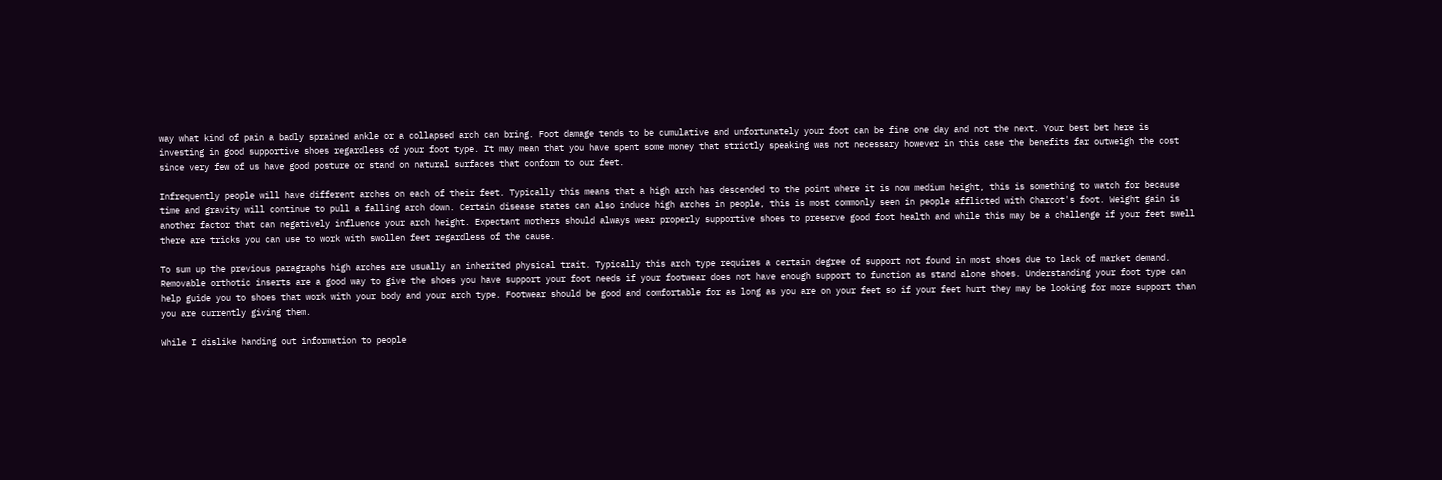way what kind of pain a badly sprained ankle or a collapsed arch can bring. Foot damage tends to be cumulative and unfortunately your foot can be fine one day and not the next. Your best bet here is investing in good supportive shoes regardless of your foot type. It may mean that you have spent some money that strictly speaking was not necessary however in this case the benefits far outweigh the cost since very few of us have good posture or stand on natural surfaces that conform to our feet.

Infrequently people will have different arches on each of their feet. Typically this means that a high arch has descended to the point where it is now medium height, this is something to watch for because time and gravity will continue to pull a falling arch down. Certain disease states can also induce high arches in people, this is most commonly seen in people afflicted with Charcot's foot. Weight gain is another factor that can negatively influence your arch height. Expectant mothers should always wear properly supportive shoes to preserve good foot health and while this may be a challenge if your feet swell there are tricks you can use to work with swollen feet regardless of the cause.

To sum up the previous paragraphs high arches are usually an inherited physical trait. Typically this arch type requires a certain degree of support not found in most shoes due to lack of market demand. Removable orthotic inserts are a good way to give the shoes you have support your foot needs if your footwear does not have enough support to function as stand alone shoes. Understanding your foot type can help guide you to shoes that work with your body and your arch type. Footwear should be good and comfortable for as long as you are on your feet so if your feet hurt they may be looking for more support than you are currently giving them.

While I dislike handing out information to people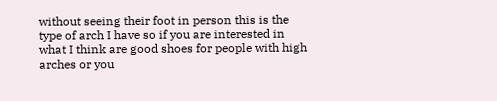without seeing their foot in person this is the type of arch I have so if you are interested in what I think are good shoes for people with high arches or you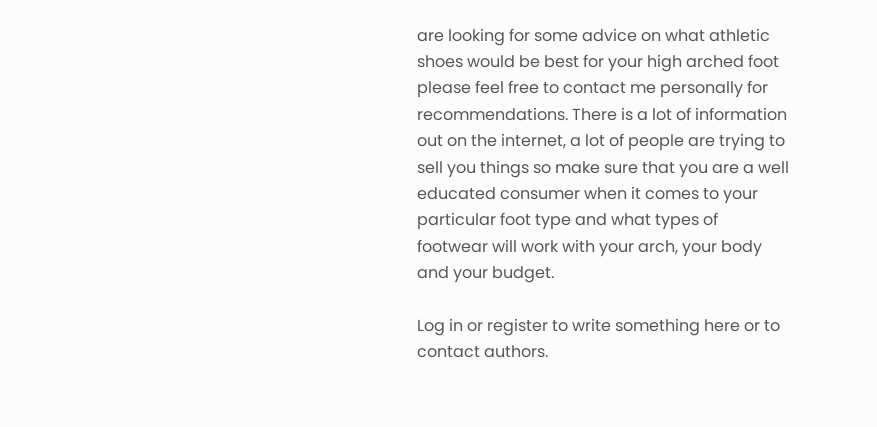are looking for some advice on what athletic shoes would be best for your high arched foot please feel free to contact me personally for recommendations. There is a lot of information out on the internet, a lot of people are trying to sell you things so make sure that you are a well educated consumer when it comes to your particular foot type and what types of footwear will work with your arch, your body and your budget.

Log in or register to write something here or to contact authors.